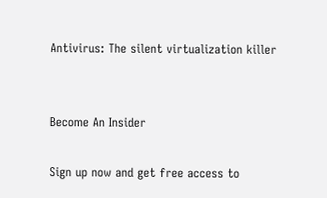Antivirus: The silent virtualization killer


Become An Insider

Sign up now and get free access to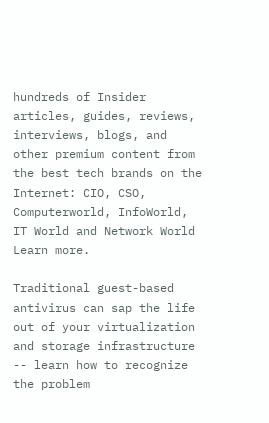hundreds of Insider articles, guides, reviews, interviews, blogs, and other premium content from the best tech brands on the Internet: CIO, CSO, Computerworld, InfoWorld, IT World and Network World Learn more.

Traditional guest-based antivirus can sap the life out of your virtualization and storage infrastructure -- learn how to recognize the problem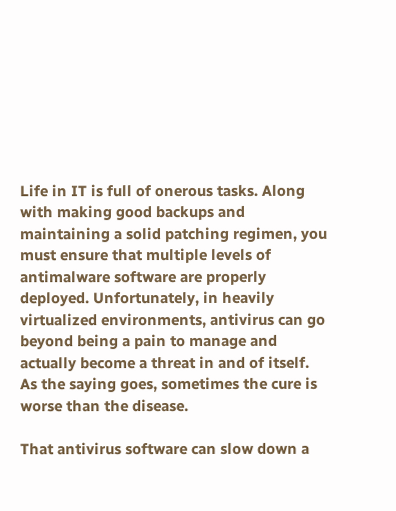Life in IT is full of onerous tasks. Along with making good backups and maintaining a solid patching regimen, you must ensure that multiple levels of antimalware software are properly deployed. Unfortunately, in heavily virtualized environments, antivirus can go beyond being a pain to manage and actually become a threat in and of itself. As the saying goes, sometimes the cure is worse than the disease.

That antivirus software can slow down a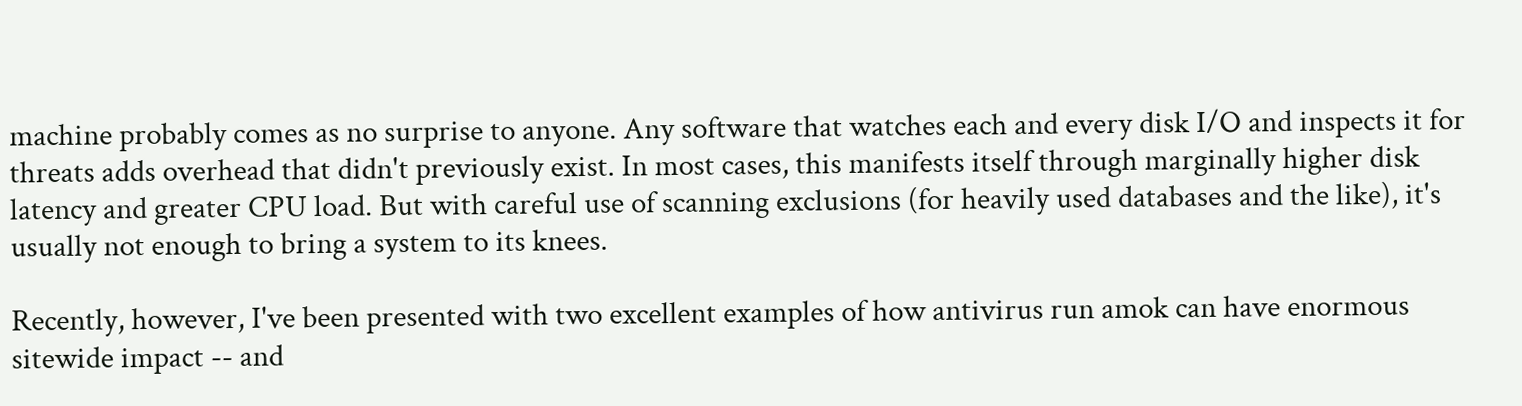machine probably comes as no surprise to anyone. Any software that watches each and every disk I/O and inspects it for threats adds overhead that didn't previously exist. In most cases, this manifests itself through marginally higher disk latency and greater CPU load. But with careful use of scanning exclusions (for heavily used databases and the like), it's usually not enough to bring a system to its knees.

Recently, however, I've been presented with two excellent examples of how antivirus run amok can have enormous sitewide impact -- and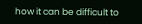how it can be difficult to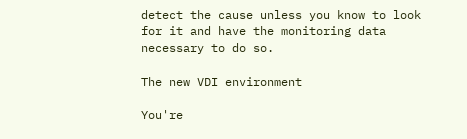detect the cause unless you know to look for it and have the monitoring data necessary to do so.

The new VDI environment

You're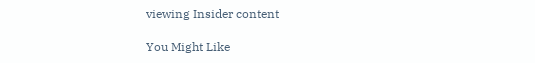viewing Insider content

You Might Like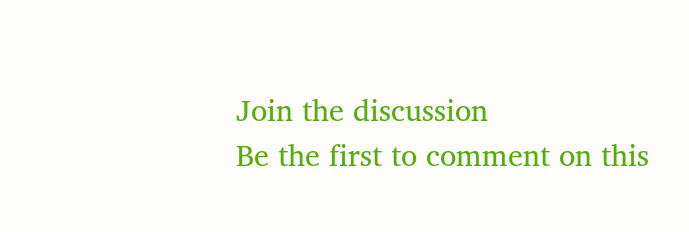Join the discussion
Be the first to comment on this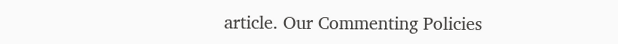article. Our Commenting Policies